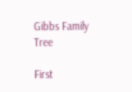Gibbs Family Tree

First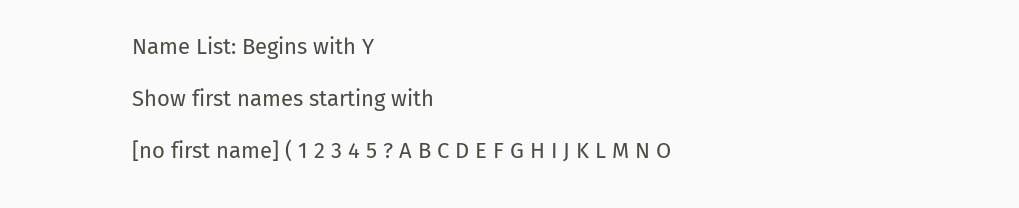Name List: Begins with Y

Show first names starting with

[no first name] ( 1 2 3 4 5 ? A B C D E F G H I J K L M N O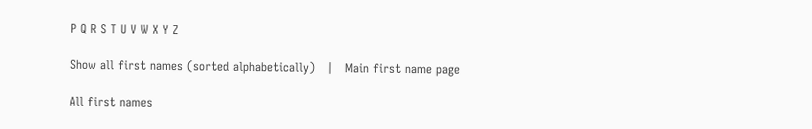P Q R S T U V W X Y Z

Show all first names (sorted alphabetically)   |   Main first name page

All first names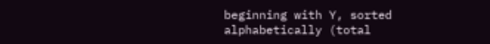beginning with Y, sorted alphabetically (total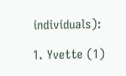individuals):

1. Yvette (1)